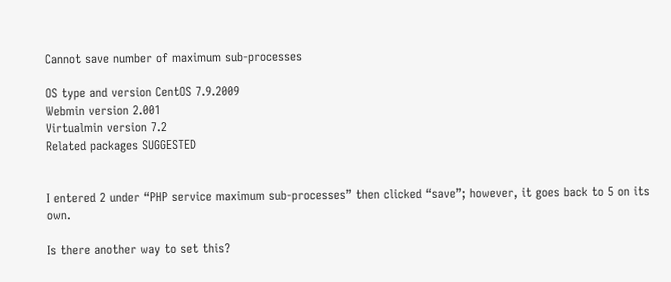Cannot save number of maximum sub-processes

OS type and version CentOS 7.9.2009
Webmin version 2.001
Virtualmin version 7.2
Related packages SUGGESTED


I entered 2 under “PHP service maximum sub-processes” then clicked “save”; however, it goes back to 5 on its own.

Is there another way to set this?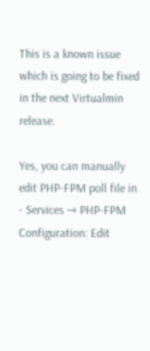This is a known issue which is going to be fixed in the next Virtualmin release.

Yes, you can manually edit PHP-FPM poll file in - Services ⇾ PHP-FPM Configuration: Edit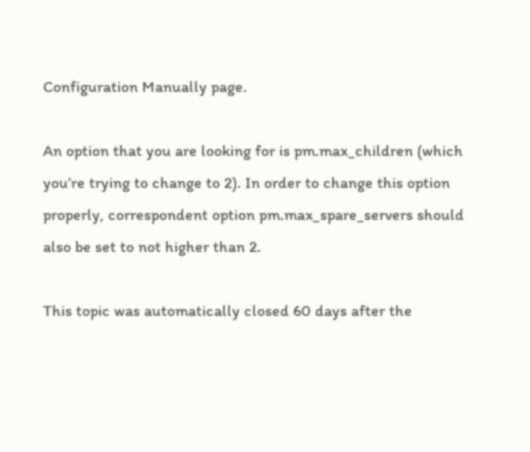Configuration Manually page.

An option that you are looking for is pm.max_children (which you’re trying to change to 2). In order to change this option properly, correspondent option pm.max_spare_servers should also be set to not higher than 2.

This topic was automatically closed 60 days after the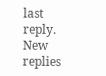last reply. New replies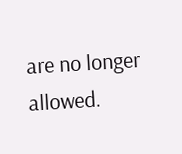are no longer allowed.